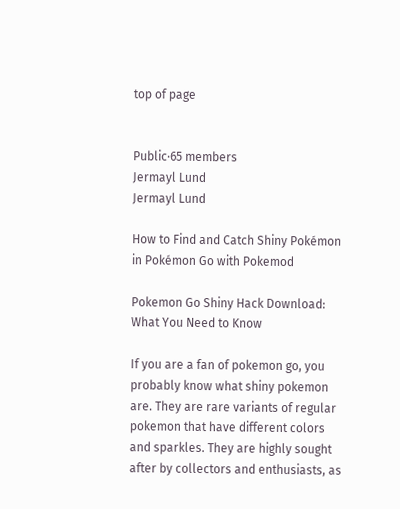top of page


Public·65 members
Jermayl Lund
Jermayl Lund

How to Find and Catch Shiny Pokémon in Pokémon Go with Pokemod

Pokemon Go Shiny Hack Download: What You Need to Know

If you are a fan of pokemon go, you probably know what shiny pokemon are. They are rare variants of regular pokemon that have different colors and sparkles. They are highly sought after by collectors and enthusiasts, as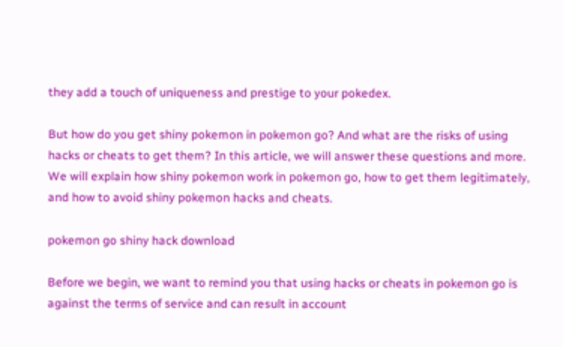they add a touch of uniqueness and prestige to your pokedex.

But how do you get shiny pokemon in pokemon go? And what are the risks of using hacks or cheats to get them? In this article, we will answer these questions and more. We will explain how shiny pokemon work in pokemon go, how to get them legitimately, and how to avoid shiny pokemon hacks and cheats.

pokemon go shiny hack download

Before we begin, we want to remind you that using hacks or cheats in pokemon go is against the terms of service and can result in account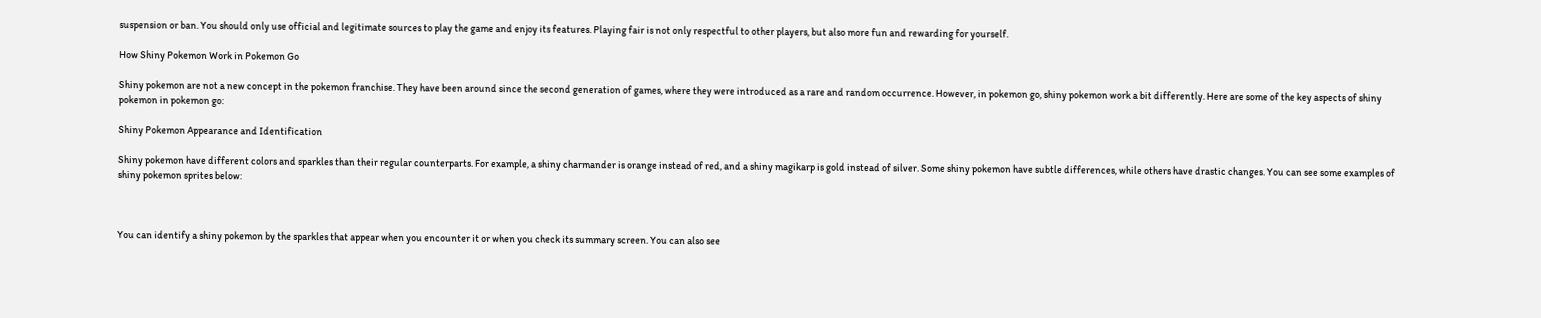suspension or ban. You should only use official and legitimate sources to play the game and enjoy its features. Playing fair is not only respectful to other players, but also more fun and rewarding for yourself.

How Shiny Pokemon Work in Pokemon Go

Shiny pokemon are not a new concept in the pokemon franchise. They have been around since the second generation of games, where they were introduced as a rare and random occurrence. However, in pokemon go, shiny pokemon work a bit differently. Here are some of the key aspects of shiny pokemon in pokemon go:

Shiny Pokemon Appearance and Identification

Shiny pokemon have different colors and sparkles than their regular counterparts. For example, a shiny charmander is orange instead of red, and a shiny magikarp is gold instead of silver. Some shiny pokemon have subtle differences, while others have drastic changes. You can see some examples of shiny pokemon sprites below:



You can identify a shiny pokemon by the sparkles that appear when you encounter it or when you check its summary screen. You can also see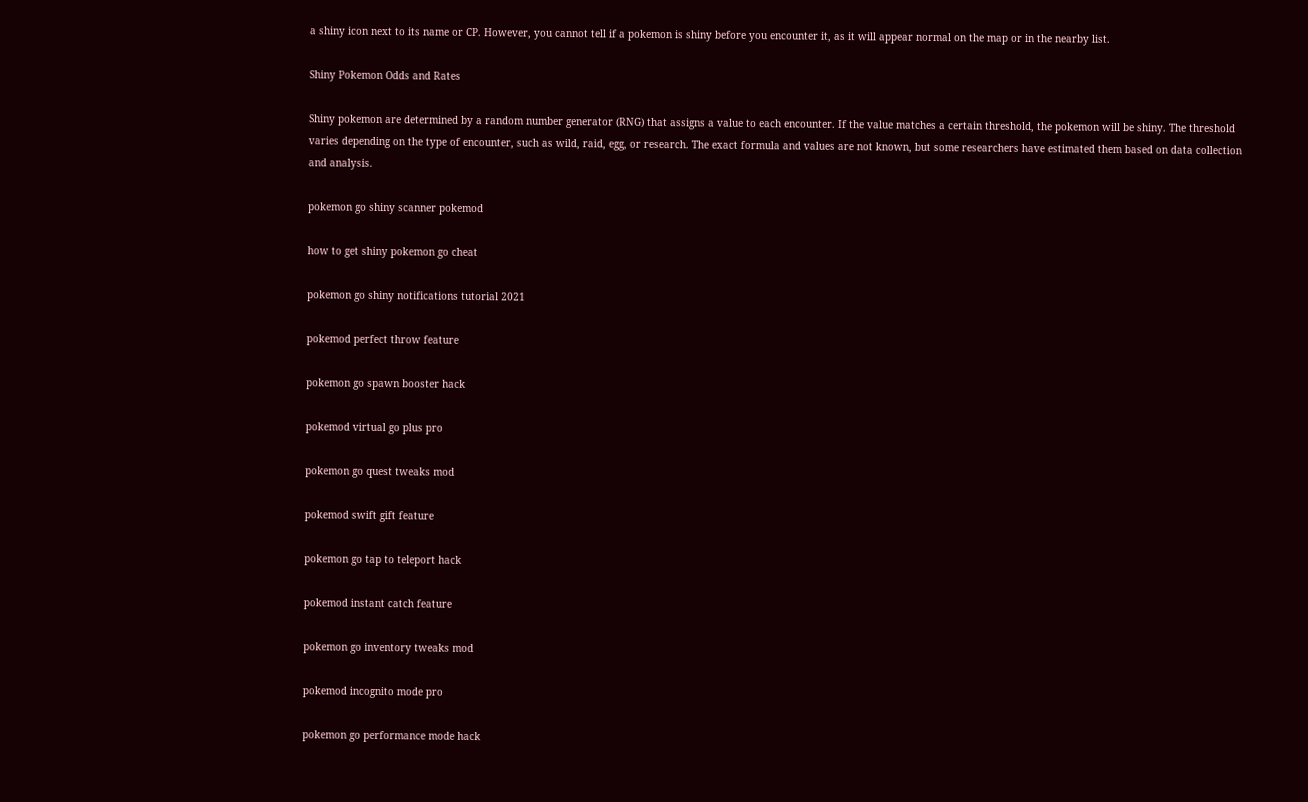a shiny icon next to its name or CP. However, you cannot tell if a pokemon is shiny before you encounter it, as it will appear normal on the map or in the nearby list.

Shiny Pokemon Odds and Rates

Shiny pokemon are determined by a random number generator (RNG) that assigns a value to each encounter. If the value matches a certain threshold, the pokemon will be shiny. The threshold varies depending on the type of encounter, such as wild, raid, egg, or research. The exact formula and values are not known, but some researchers have estimated them based on data collection and analysis.

pokemon go shiny scanner pokemod

how to get shiny pokemon go cheat

pokemon go shiny notifications tutorial 2021

pokemod perfect throw feature

pokemon go spawn booster hack

pokemod virtual go plus pro

pokemon go quest tweaks mod

pokemod swift gift feature

pokemon go tap to teleport hack

pokemod instant catch feature

pokemon go inventory tweaks mod

pokemod incognito mode pro

pokemon go performance mode hack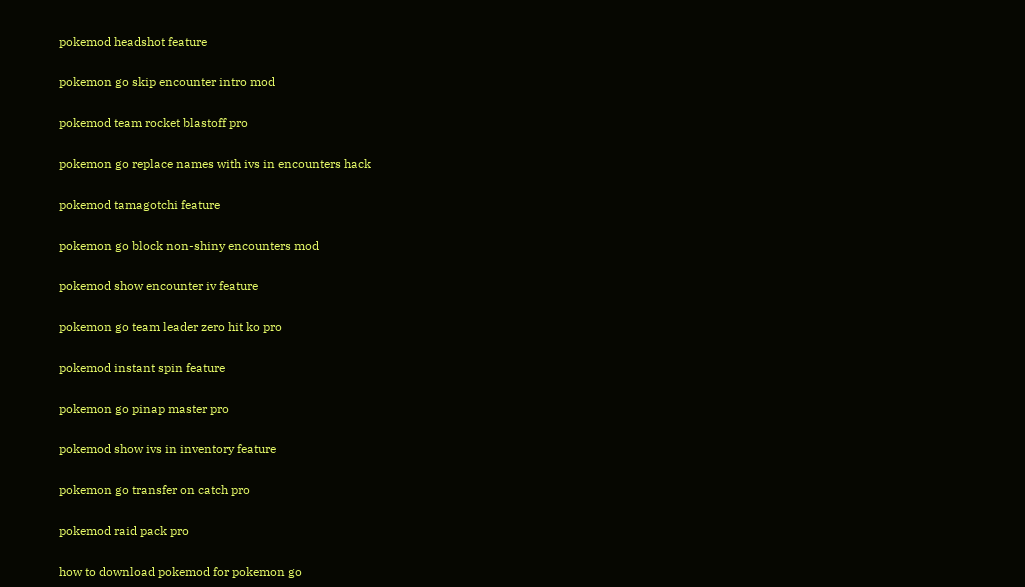pokemod headshot feature

pokemon go skip encounter intro mod

pokemod team rocket blastoff pro

pokemon go replace names with ivs in encounters hack

pokemod tamagotchi feature

pokemon go block non-shiny encounters mod

pokemod show encounter iv feature

pokemon go team leader zero hit ko pro

pokemod instant spin feature

pokemon go pinap master pro

pokemod show ivs in inventory feature

pokemon go transfer on catch pro

pokemod raid pack pro

how to download pokemod for pokemon go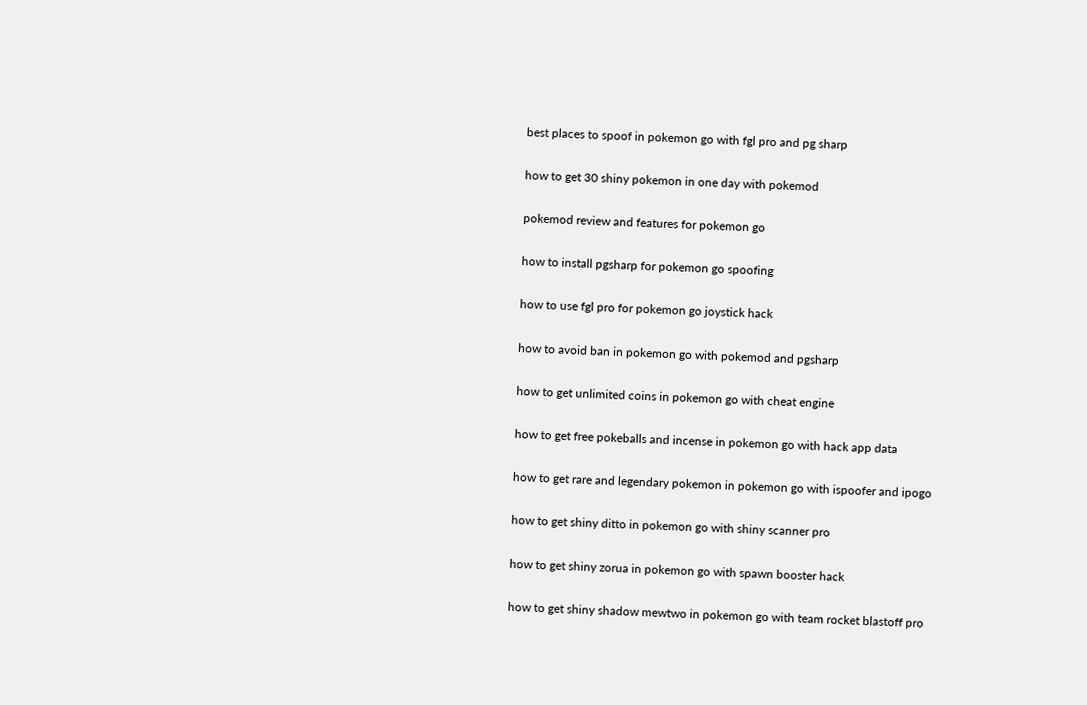best places to spoof in pokemon go with fgl pro and pg sharp

how to get 30 shiny pokemon in one day with pokemod

pokemod review and features for pokemon go

how to install pgsharp for pokemon go spoofing

how to use fgl pro for pokemon go joystick hack

how to avoid ban in pokemon go with pokemod and pgsharp

how to get unlimited coins in pokemon go with cheat engine

how to get free pokeballs and incense in pokemon go with hack app data

how to get rare and legendary pokemon in pokemon go with ispoofer and ipogo

how to get shiny ditto in pokemon go with shiny scanner pro

how to get shiny zorua in pokemon go with spawn booster hack

how to get shiny shadow mewtwo in pokemon go with team rocket blastoff pro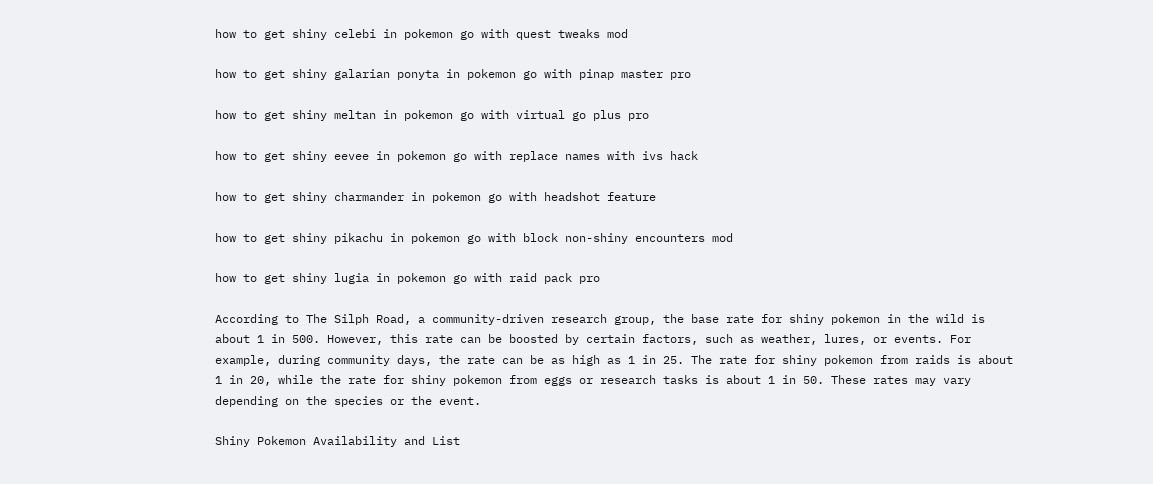how to get shiny celebi in pokemon go with quest tweaks mod

how to get shiny galarian ponyta in pokemon go with pinap master pro

how to get shiny meltan in pokemon go with virtual go plus pro

how to get shiny eevee in pokemon go with replace names with ivs hack

how to get shiny charmander in pokemon go with headshot feature

how to get shiny pikachu in pokemon go with block non-shiny encounters mod

how to get shiny lugia in pokemon go with raid pack pro

According to The Silph Road, a community-driven research group, the base rate for shiny pokemon in the wild is about 1 in 500. However, this rate can be boosted by certain factors, such as weather, lures, or events. For example, during community days, the rate can be as high as 1 in 25. The rate for shiny pokemon from raids is about 1 in 20, while the rate for shiny pokemon from eggs or research tasks is about 1 in 50. These rates may vary depending on the species or the event.

Shiny Pokemon Availability and List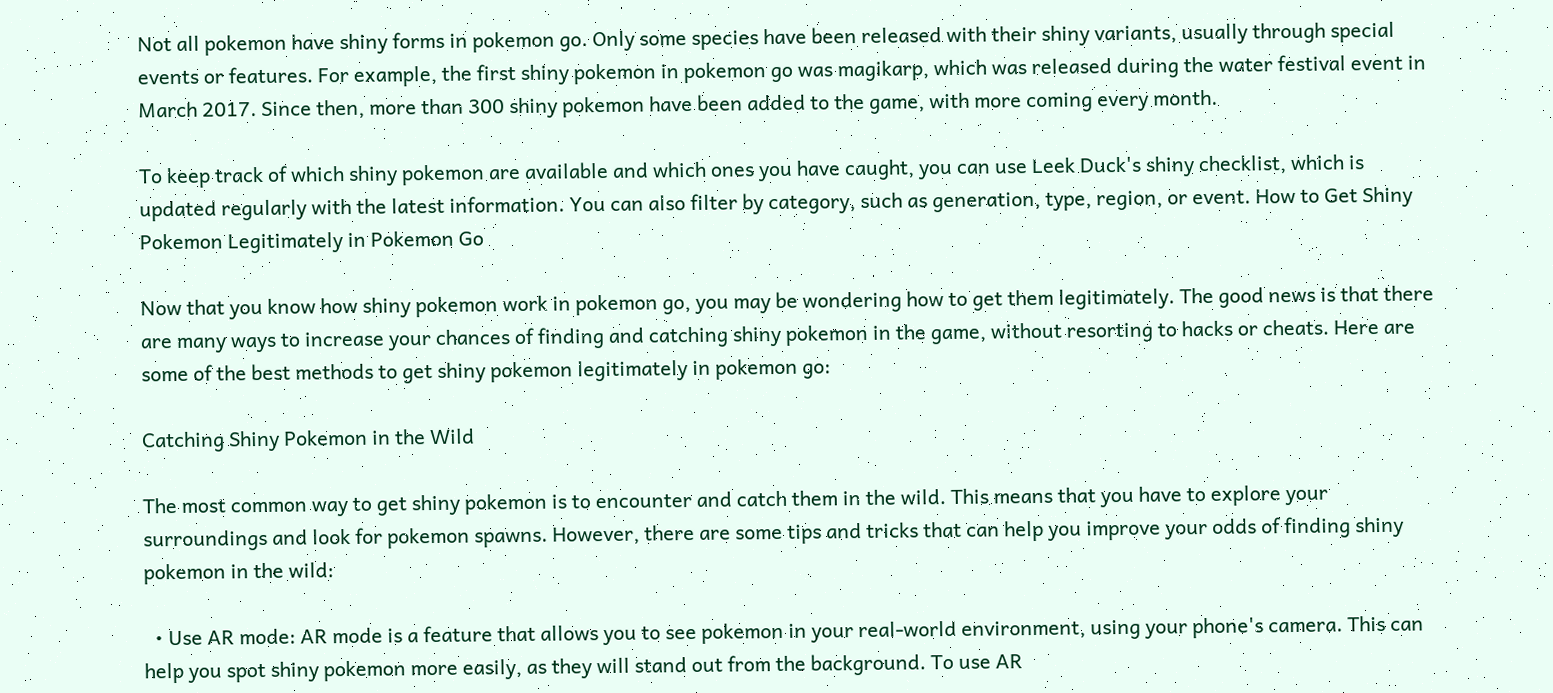Not all pokemon have shiny forms in pokemon go. Only some species have been released with their shiny variants, usually through special events or features. For example, the first shiny pokemon in pokemon go was magikarp, which was released during the water festival event in March 2017. Since then, more than 300 shiny pokemon have been added to the game, with more coming every month.

To keep track of which shiny pokemon are available and which ones you have caught, you can use Leek Duck's shiny checklist, which is updated regularly with the latest information. You can also filter by category, such as generation, type, region, or event. How to Get Shiny Pokemon Legitimately in Pokemon Go

Now that you know how shiny pokemon work in pokemon go, you may be wondering how to get them legitimately. The good news is that there are many ways to increase your chances of finding and catching shiny pokemon in the game, without resorting to hacks or cheats. Here are some of the best methods to get shiny pokemon legitimately in pokemon go:

Catching Shiny Pokemon in the Wild

The most common way to get shiny pokemon is to encounter and catch them in the wild. This means that you have to explore your surroundings and look for pokemon spawns. However, there are some tips and tricks that can help you improve your odds of finding shiny pokemon in the wild:

  • Use AR mode: AR mode is a feature that allows you to see pokemon in your real-world environment, using your phone's camera. This can help you spot shiny pokemon more easily, as they will stand out from the background. To use AR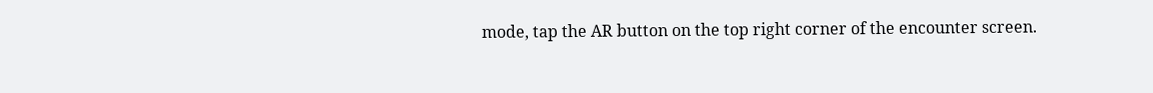mode, tap the AR button on the top right corner of the encounter screen.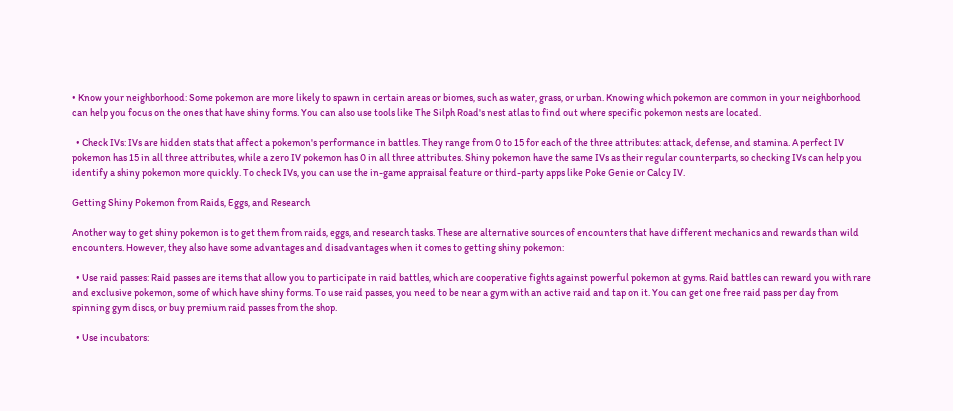• Know your neighborhood: Some pokemon are more likely to spawn in certain areas or biomes, such as water, grass, or urban. Knowing which pokemon are common in your neighborhood can help you focus on the ones that have shiny forms. You can also use tools like The Silph Road's nest atlas to find out where specific pokemon nests are located.

  • Check IVs: IVs are hidden stats that affect a pokemon's performance in battles. They range from 0 to 15 for each of the three attributes: attack, defense, and stamina. A perfect IV pokemon has 15 in all three attributes, while a zero IV pokemon has 0 in all three attributes. Shiny pokemon have the same IVs as their regular counterparts, so checking IVs can help you identify a shiny pokemon more quickly. To check IVs, you can use the in-game appraisal feature or third-party apps like Poke Genie or Calcy IV.

Getting Shiny Pokemon from Raids, Eggs, and Research

Another way to get shiny pokemon is to get them from raids, eggs, and research tasks. These are alternative sources of encounters that have different mechanics and rewards than wild encounters. However, they also have some advantages and disadvantages when it comes to getting shiny pokemon:

  • Use raid passes: Raid passes are items that allow you to participate in raid battles, which are cooperative fights against powerful pokemon at gyms. Raid battles can reward you with rare and exclusive pokemon, some of which have shiny forms. To use raid passes, you need to be near a gym with an active raid and tap on it. You can get one free raid pass per day from spinning gym discs, or buy premium raid passes from the shop.

  • Use incubators: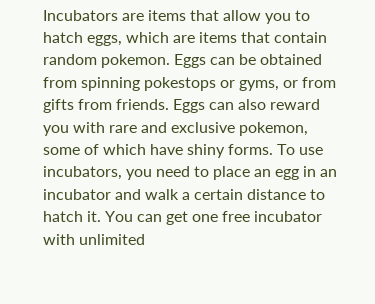Incubators are items that allow you to hatch eggs, which are items that contain random pokemon. Eggs can be obtained from spinning pokestops or gyms, or from gifts from friends. Eggs can also reward you with rare and exclusive pokemon, some of which have shiny forms. To use incubators, you need to place an egg in an incubator and walk a certain distance to hatch it. You can get one free incubator with unlimited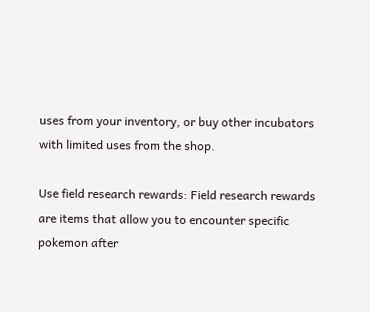uses from your inventory, or buy other incubators with limited uses from the shop.

Use field research rewards: Field research rewards are items that allow you to encounter specific pokemon after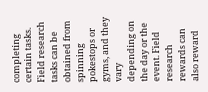completing certain tasks. Field research tasks can be obtained from spinning pokestops or gyms, and they vary depending on the day or the event. Field research rewards can also reward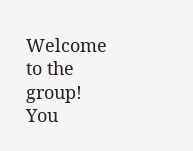Welcome to the group! You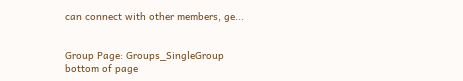can connect with other members, ge...


Group Page: Groups_SingleGroup
bottom of page